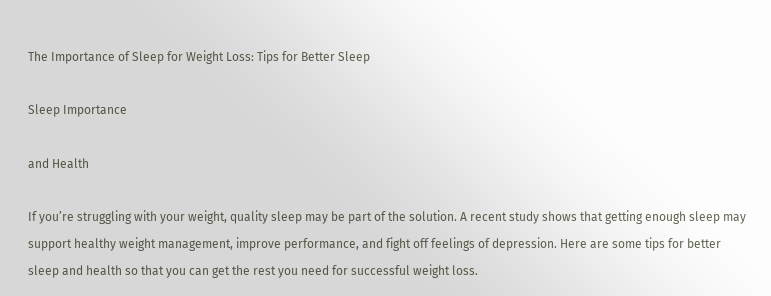The Importance of Sleep for Weight Loss: Tips for Better Sleep

Sleep Importance

and Health

If you’re struggling with your weight, quality sleep may be part of the solution. A recent study shows that getting enough sleep may support healthy weight management, improve performance, and fight off feelings of depression. Here are some tips for better sleep and health so that you can get the rest you need for successful weight loss.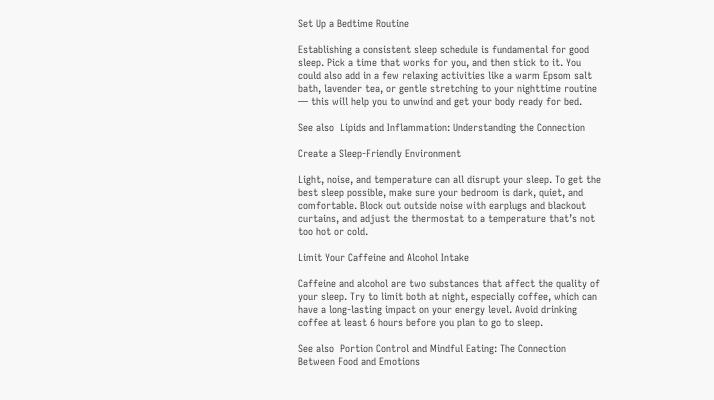Set Up a Bedtime Routine

Establishing a consistent sleep schedule is fundamental for good sleep. Pick a time that works for you, and then stick to it. You could also add in a few relaxing activities like a warm Epsom salt bath, lavender tea, or gentle stretching to your nighttime routine — this will help you to unwind and get your body ready for bed.

See also  Lipids and Inflammation: Understanding the Connection

Create a Sleep-Friendly Environment

Light, noise, and temperature can all disrupt your sleep. To get the best sleep possible, make sure your bedroom is dark, quiet, and comfortable. Block out outside noise with earplugs and blackout curtains, and adjust the thermostat to a temperature that’s not too hot or cold.

Limit Your Caffeine and Alcohol Intake

Caffeine and alcohol are two substances that affect the quality of your sleep. Try to limit both at night, especially coffee, which can have a long-lasting impact on your energy level. Avoid drinking coffee at least 6 hours before you plan to go to sleep.

See also  Portion Control and Mindful Eating: The Connection Between Food and Emotions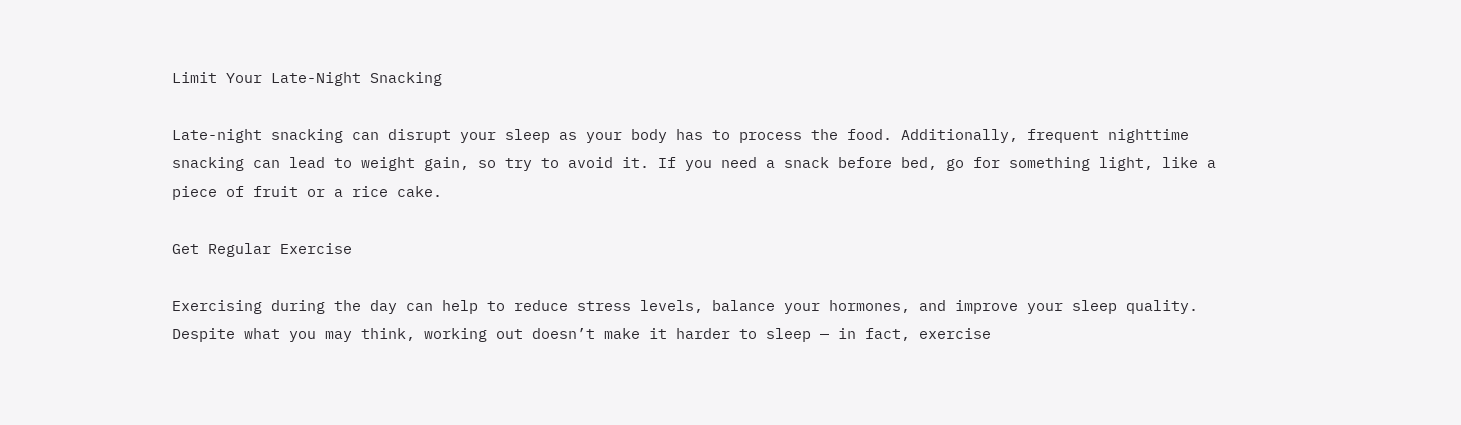Limit Your Late-Night Snacking

Late-night snacking can disrupt your sleep as your body has to process the food. Additionally, frequent nighttime snacking can lead to weight gain, so try to avoid it. If you need a snack before bed, go for something light, like a piece of fruit or a rice cake.

Get Regular Exercise

Exercising during the day can help to reduce stress levels, balance your hormones, and improve your sleep quality. Despite what you may think, working out doesn’t make it harder to sleep — in fact, exercise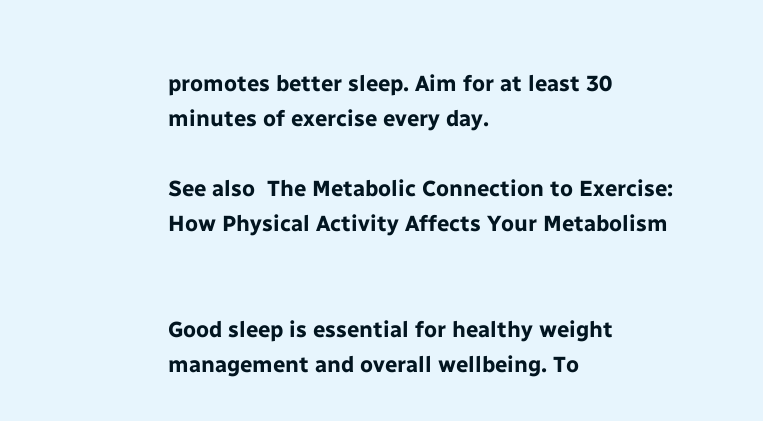promotes better sleep. Aim for at least 30 minutes of exercise every day.

See also  The Metabolic Connection to Exercise: How Physical Activity Affects Your Metabolism


Good sleep is essential for healthy weight management and overall wellbeing. To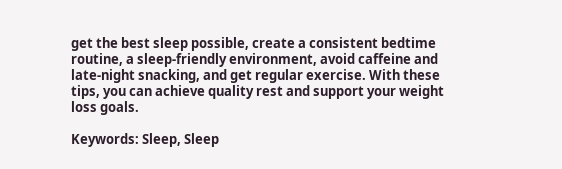get the best sleep possible, create a consistent bedtime routine, a sleep-friendly environment, avoid caffeine and late-night snacking, and get regular exercise. With these tips, you can achieve quality rest and support your weight loss goals.

Keywords: Sleep, Sleep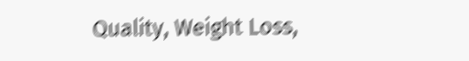Quality, Weight Loss,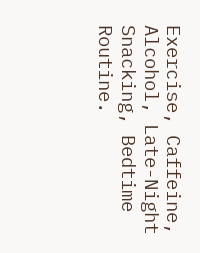Exercise, Caffeine, Alcohol, Late-Night Snacking, Bedtime Routine.